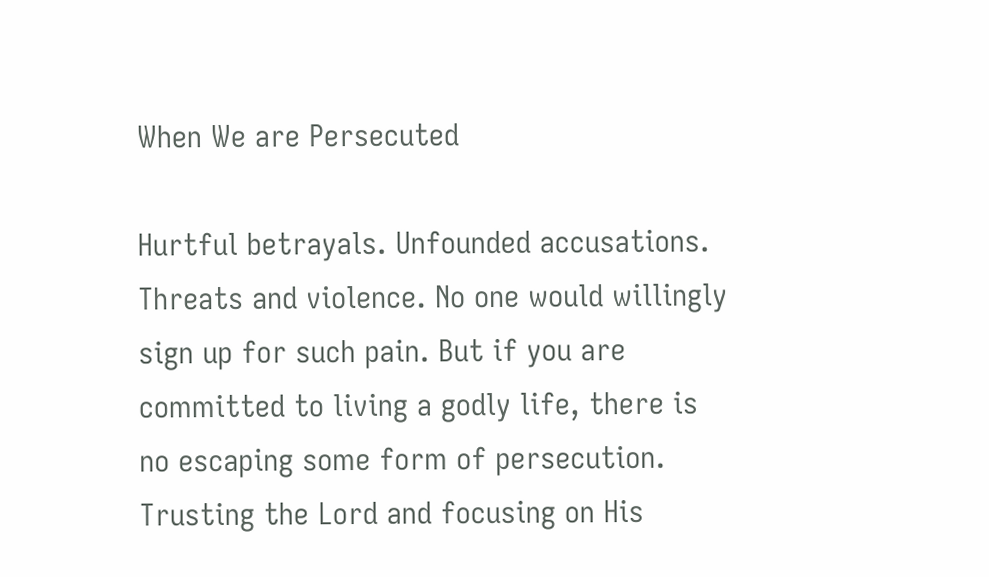When We are Persecuted

Hurtful betrayals. Unfounded accusations. Threats and violence. No one would willingly sign up for such pain. But if you are committed to living a godly life, there is no escaping some form of persecution. Trusting the Lord and focusing on His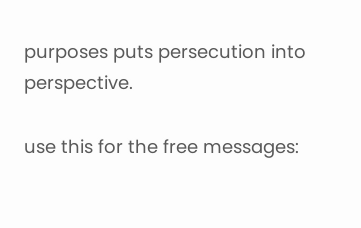purposes puts persecution into perspective.

use this for the free messages: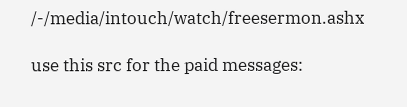/-/media/intouch/watch/freesermon.ashx

use this src for the paid messages: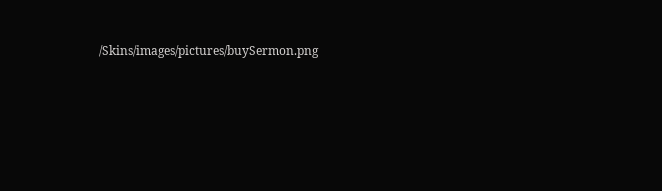/Skins/images/pictures/buySermon.png